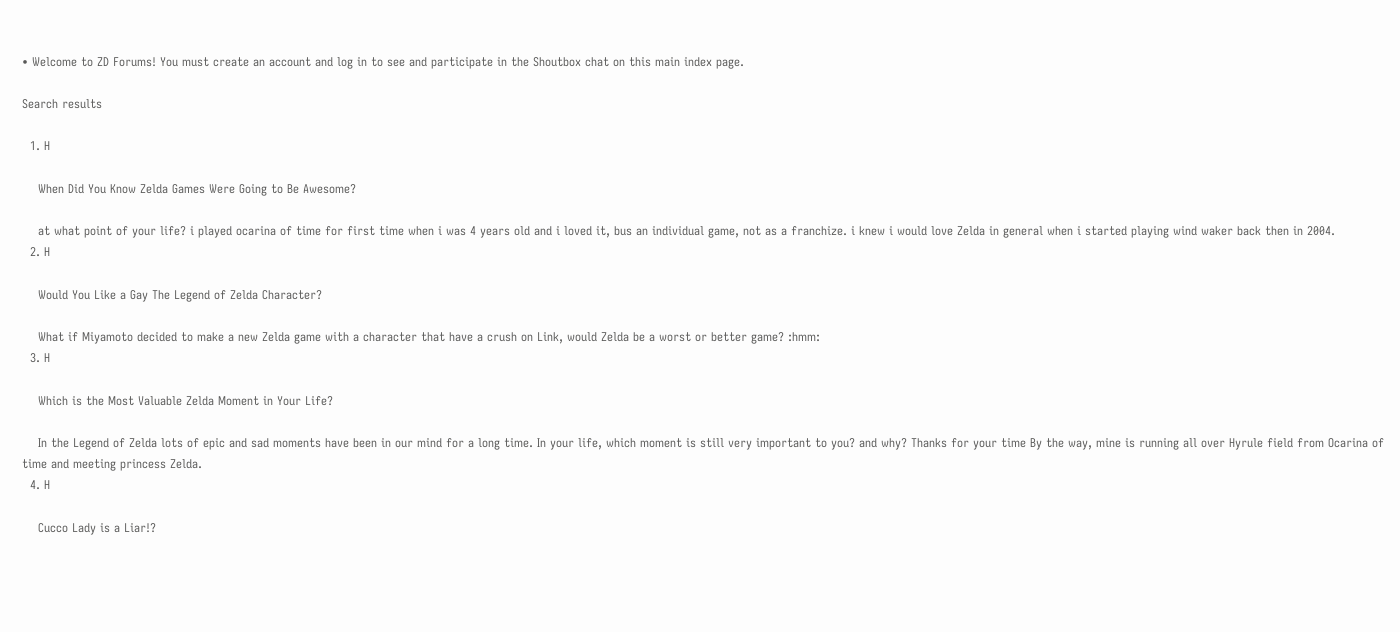• Welcome to ZD Forums! You must create an account and log in to see and participate in the Shoutbox chat on this main index page.

Search results

  1. H

    When Did You Know Zelda Games Were Going to Be Awesome?

    at what point of your life? i played ocarina of time for first time when i was 4 years old and i loved it, bus an individual game, not as a franchize. i knew i would love Zelda in general when i started playing wind waker back then in 2004.
  2. H

    Would You Like a Gay The Legend of Zelda Character?

    What if Miyamoto decided to make a new Zelda game with a character that have a crush on Link, would Zelda be a worst or better game? :hmm:
  3. H

    Which is the Most Valuable Zelda Moment in Your Life?

    In the Legend of Zelda lots of epic and sad moments have been in our mind for a long time. In your life, which moment is still very important to you? and why? Thanks for your time By the way, mine is running all over Hyrule field from Ocarina of time and meeting princess Zelda.
  4. H

    Cucco Lady is a Liar!?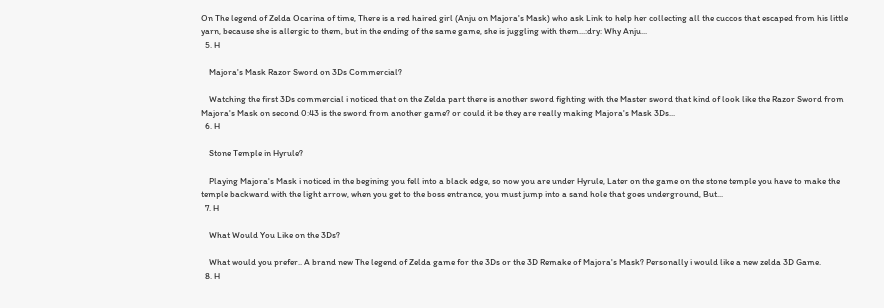On The legend of Zelda Ocarina of time, There is a red haired girl (Anju on Majora's Mask) who ask Link to help her collecting all the cuccos that escaped from his little yarn, because she is allergic to them, but in the ending of the same game, she is juggling with them...:dry: Why Anju...
  5. H

    Majora's Mask Razor Sword on 3Ds Commercial?

    Watching the first 3Ds commercial i noticed that on the Zelda part there is another sword fighting with the Master sword that kind of look like the Razor Sword from Majora's Mask on second 0:43 is the sword from another game? or could it be they are really making Majora's Mask 3Ds...
  6. H

    Stone Temple in Hyrule?

    Playing Majora's Mask i noticed in the begining you fell into a black edge, so now you are under Hyrule, Later on the game on the stone temple you have to make the temple backward with the light arrow, when you get to the boss entrance, you must jump into a sand hole that goes underground, But...
  7. H

    What Would You Like on the 3Ds?

    What would you prefer.. A brand new The legend of Zelda game for the 3Ds or the 3D Remake of Majora's Mask? Personally i would like a new zelda 3D Game.
  8. H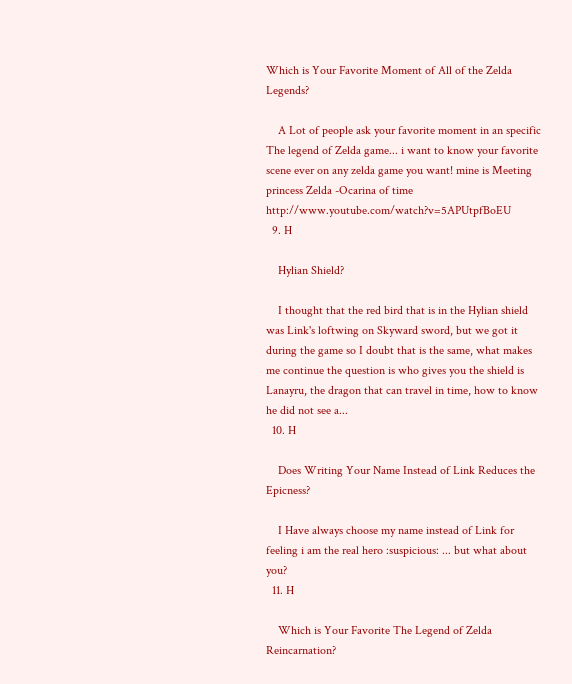Which is Your Favorite Moment of All of the Zelda Legends?

    A Lot of people ask your favorite moment in an specific The legend of Zelda game... i want to know your favorite scene ever on any zelda game you want! mine is Meeting princess Zelda -Ocarina of time http://www.youtube.com/watch?v=5APUtpfBoEU
  9. H

    Hylian Shield?

    I thought that the red bird that is in the Hylian shield was Link's loftwing on Skyward sword, but we got it during the game so I doubt that is the same, what makes me continue the question is who gives you the shield is Lanayru, the dragon that can travel in time, how to know he did not see a...
  10. H

    Does Writing Your Name Instead of Link Reduces the Epicness?

    I Have always choose my name instead of Link for feeling i am the real hero :suspicious: ... but what about you?
  11. H

    Which is Your Favorite The Legend of Zelda Reincarnation?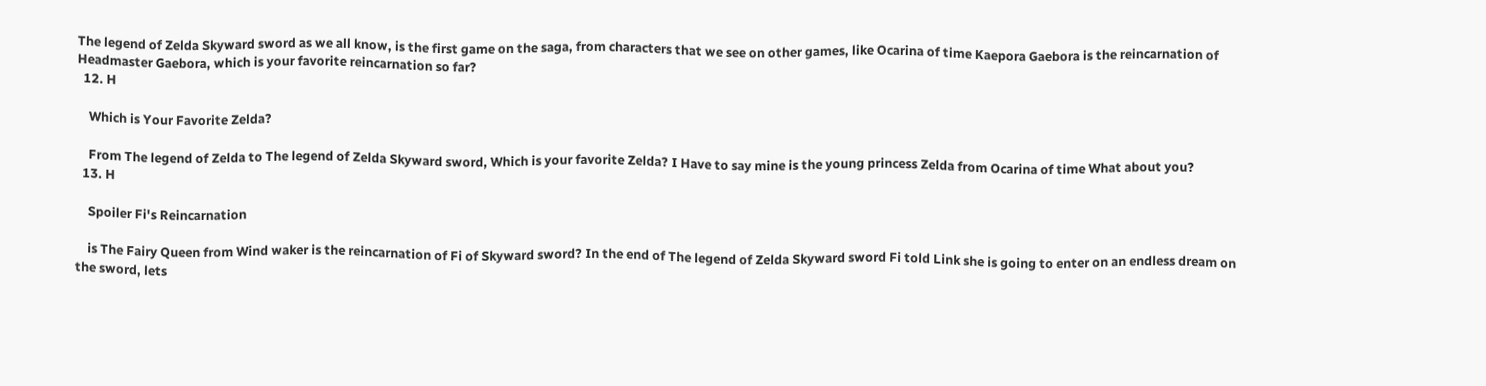The legend of Zelda Skyward sword as we all know, is the first game on the saga, from characters that we see on other games, like Ocarina of time Kaepora Gaebora is the reincarnation of Headmaster Gaebora, which is your favorite reincarnation so far?
  12. H

    Which is Your Favorite Zelda?

    From The legend of Zelda to The legend of Zelda Skyward sword, Which is your favorite Zelda? I Have to say mine is the young princess Zelda from Ocarina of time What about you?
  13. H

    Spoiler Fi's Reincarnation

    is The Fairy Queen from Wind waker is the reincarnation of Fi of Skyward sword? In the end of The legend of Zelda Skyward sword Fi told Link she is going to enter on an endless dream on the sword, lets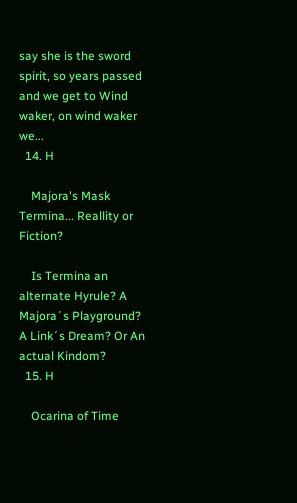say she is the sword spirit, so years passed and we get to Wind waker, on wind waker we...
  14. H

    Majora's Mask Termina... Reallity or Fiction?

    Is Termina an alternate Hyrule? A Majora´s Playground? A Link´s Dream? Or An actual Kindom?
  15. H

    Ocarina of Time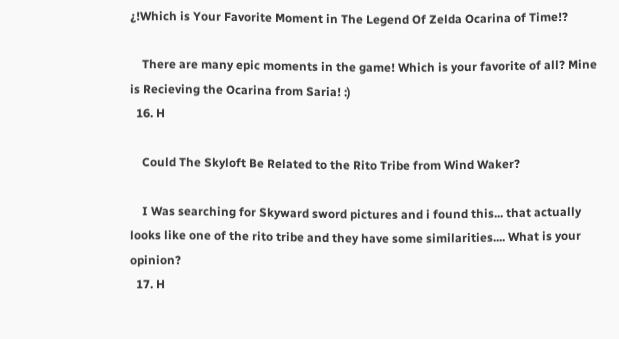¿!Which is Your Favorite Moment in The Legend Of Zelda Ocarina of Time!?

    There are many epic moments in the game! Which is your favorite of all? Mine is Recieving the Ocarina from Saria! :)
  16. H

    Could The Skyloft Be Related to the Rito Tribe from Wind Waker?

    I Was searching for Skyward sword pictures and i found this... that actually looks like one of the rito tribe and they have some similarities.... What is your opinion?
  17. H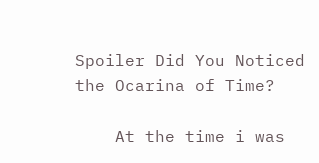Spoiler Did You Noticed the Ocarina of Time?

    At the time i was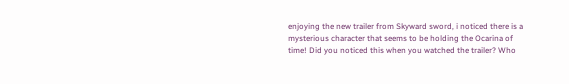enjoying the new trailer from Skyward sword, i noticed there is a mysterious character that seems to be holding the Ocarina of time! Did you noticed this when you watched the trailer? Who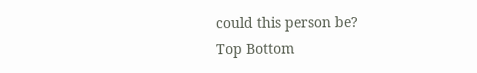could this person be?
Top Bottom